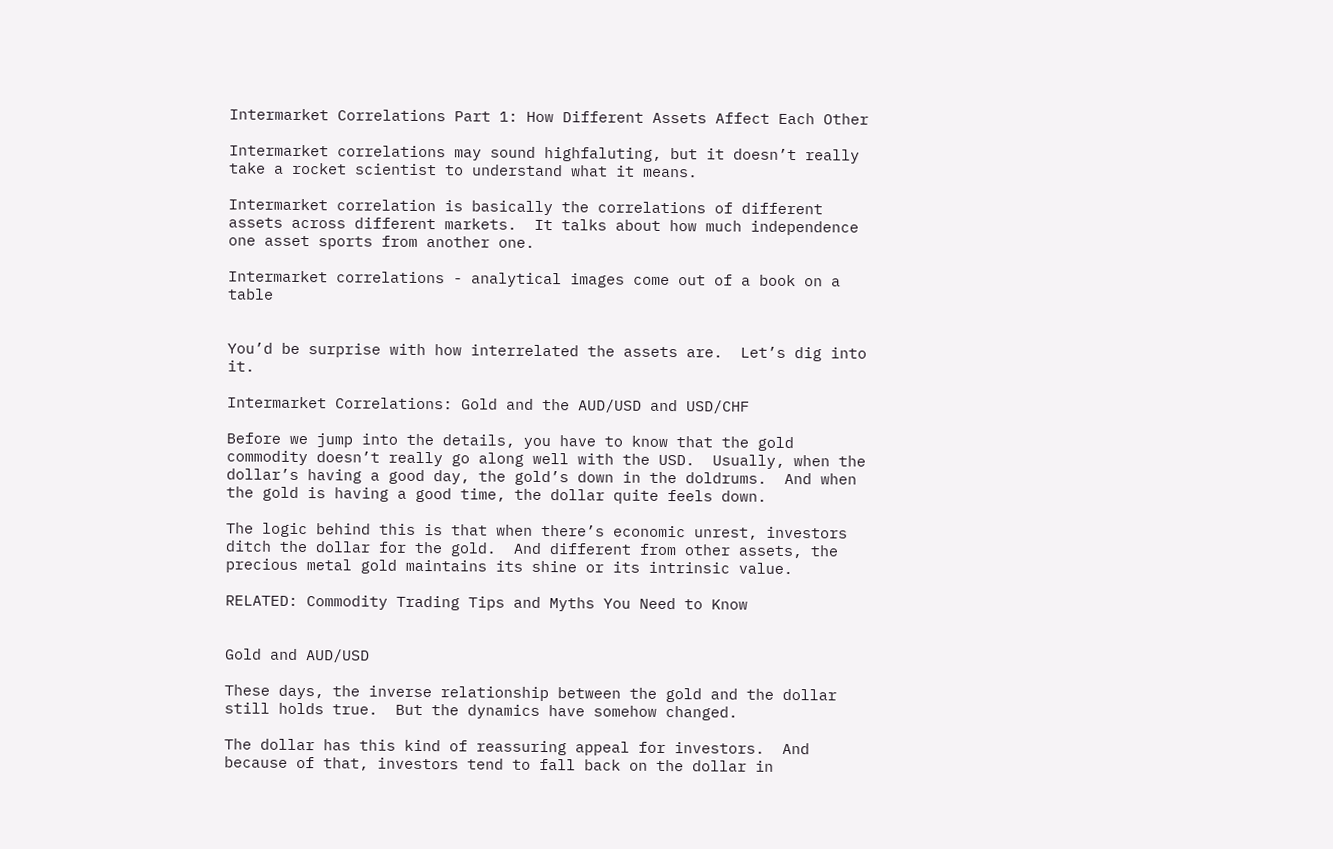Intermarket Correlations Part 1: How Different Assets Affect Each Other

Intermarket correlations may sound highfaluting, but it doesn’t really take a rocket scientist to understand what it means.

Intermarket correlation is basically the correlations of different assets across different markets.  It talks about how much independence one asset sports from another one.

Intermarket correlations - analytical images come out of a book on a table


You’d be surprise with how interrelated the assets are.  Let’s dig into it.

Intermarket Correlations: Gold and the AUD/USD and USD/CHF

Before we jump into the details, you have to know that the gold commodity doesn’t really go along well with the USD.  Usually, when the dollar’s having a good day, the gold’s down in the doldrums.  And when the gold is having a good time, the dollar quite feels down.

The logic behind this is that when there’s economic unrest, investors ditch the dollar for the gold.  And different from other assets, the precious metal gold maintains its shine or its intrinsic value.

RELATED: Commodity Trading Tips and Myths You Need to Know


Gold and AUD/USD

These days, the inverse relationship between the gold and the dollar still holds true.  But the dynamics have somehow changed.

The dollar has this kind of reassuring appeal for investors.  And because of that, investors tend to fall back on the dollar in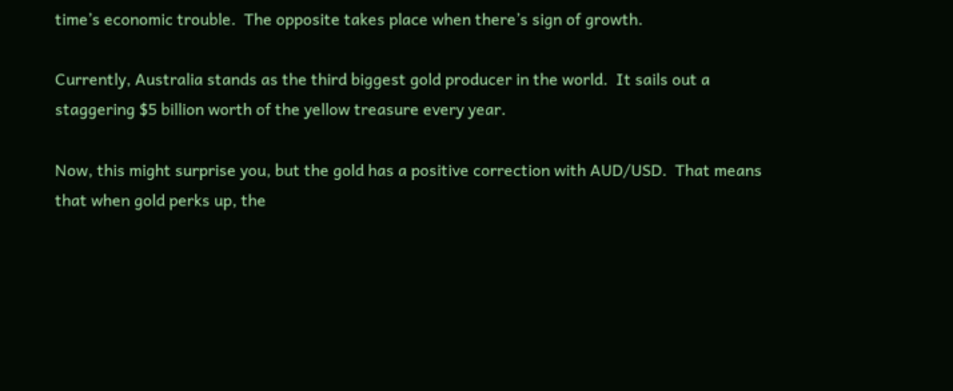time’s economic trouble.  The opposite takes place when there’s sign of growth.

Currently, Australia stands as the third biggest gold producer in the world.  It sails out a staggering $5 billion worth of the yellow treasure every year.

Now, this might surprise you, but the gold has a positive correction with AUD/USD.  That means that when gold perks up, the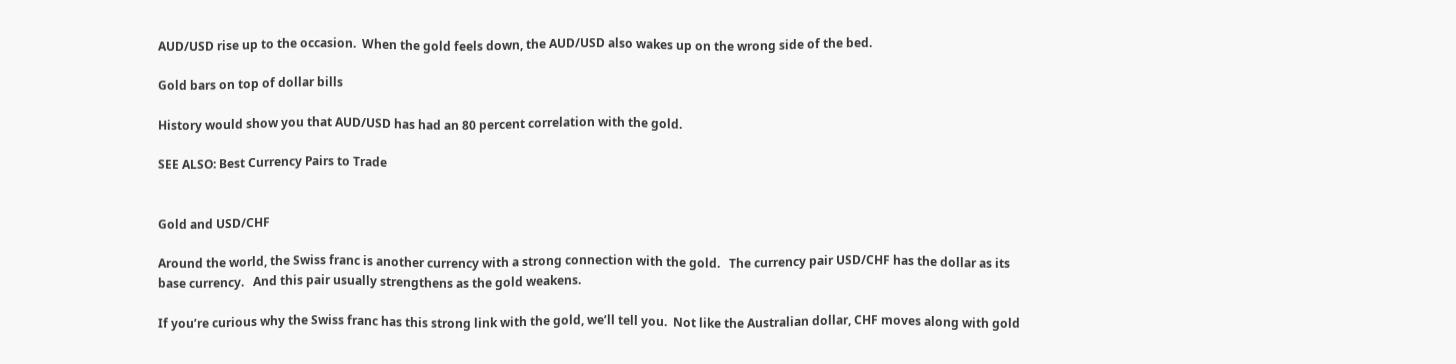AUD/USD rise up to the occasion.  When the gold feels down, the AUD/USD also wakes up on the wrong side of the bed.

Gold bars on top of dollar bills

History would show you that AUD/USD has had an 80 percent correlation with the gold.

SEE ALSO: Best Currency Pairs to Trade


Gold and USD/CHF

Around the world, the Swiss franc is another currency with a strong connection with the gold.   The currency pair USD/CHF has the dollar as its base currency.   And this pair usually strengthens as the gold weakens.

If you’re curious why the Swiss franc has this strong link with the gold, we’ll tell you.  Not like the Australian dollar, CHF moves along with gold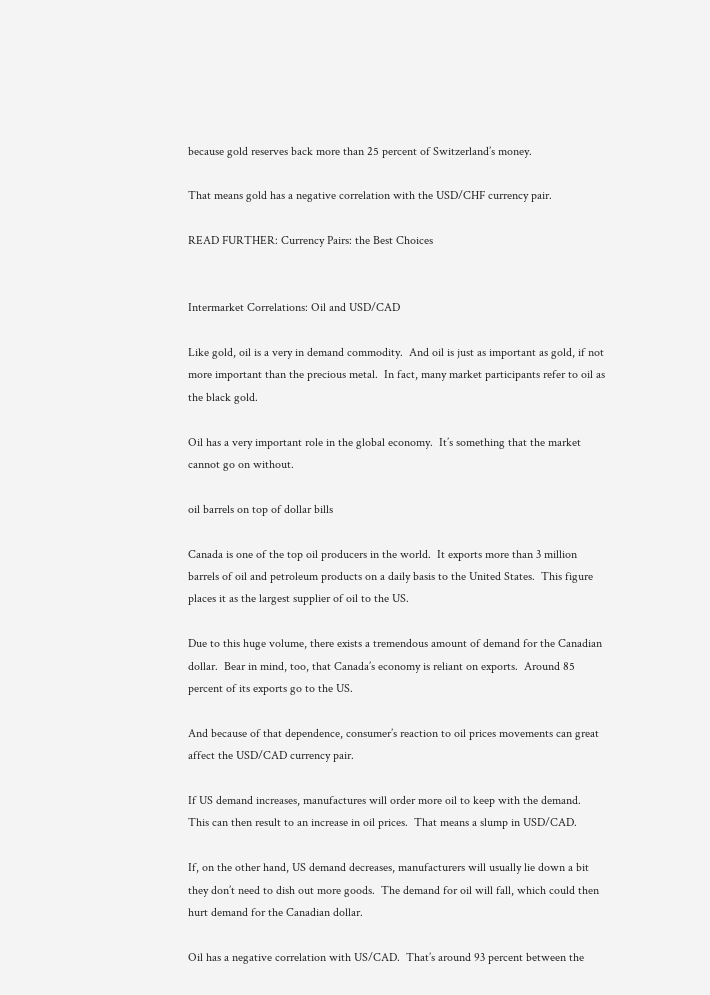because gold reserves back more than 25 percent of Switzerland’s money.

That means gold has a negative correlation with the USD/CHF currency pair.

READ FURTHER: Currency Pairs: the Best Choices


Intermarket Correlations: Oil and USD/CAD

Like gold, oil is a very in demand commodity.  And oil is just as important as gold, if not more important than the precious metal.  In fact, many market participants refer to oil as the black gold.

Oil has a very important role in the global economy.  It’s something that the market cannot go on without.

oil barrels on top of dollar bills

Canada is one of the top oil producers in the world.  It exports more than 3 million barrels of oil and petroleum products on a daily basis to the United States.  This figure places it as the largest supplier of oil to the US.

Due to this huge volume, there exists a tremendous amount of demand for the Canadian dollar.  Bear in mind, too, that Canada’s economy is reliant on exports.  Around 85 percent of its exports go to the US.

And because of that dependence, consumer’s reaction to oil prices movements can great affect the USD/CAD currency pair.

If US demand increases, manufactures will order more oil to keep with the demand.  This can then result to an increase in oil prices.  That means a slump in USD/CAD.

If, on the other hand, US demand decreases, manufacturers will usually lie down a bit they don’t need to dish out more goods.  The demand for oil will fall, which could then hurt demand for the Canadian dollar.

Oil has a negative correlation with US/CAD.  That’s around 93 percent between the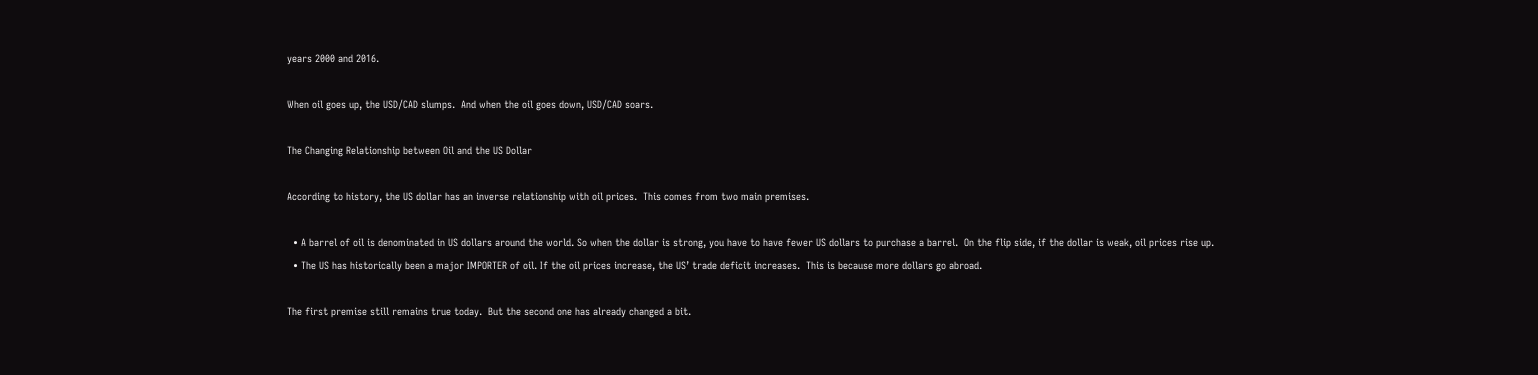years 2000 and 2016.

When oil goes up, the USD/CAD slumps.  And when the oil goes down, USD/CAD soars.

The Changing Relationship between Oil and the US Dollar

According to history, the US dollar has an inverse relationship with oil prices.  This comes from two main premises.

  • A barrel of oil is denominated in US dollars around the world. So when the dollar is strong, you have to have fewer US dollars to purchase a barrel.  On the flip side, if the dollar is weak, oil prices rise up.
  • The US has historically been a major IMPORTER of oil. If the oil prices increase, the US’ trade deficit increases.  This is because more dollars go abroad.

The first premise still remains true today.  But the second one has already changed a bit.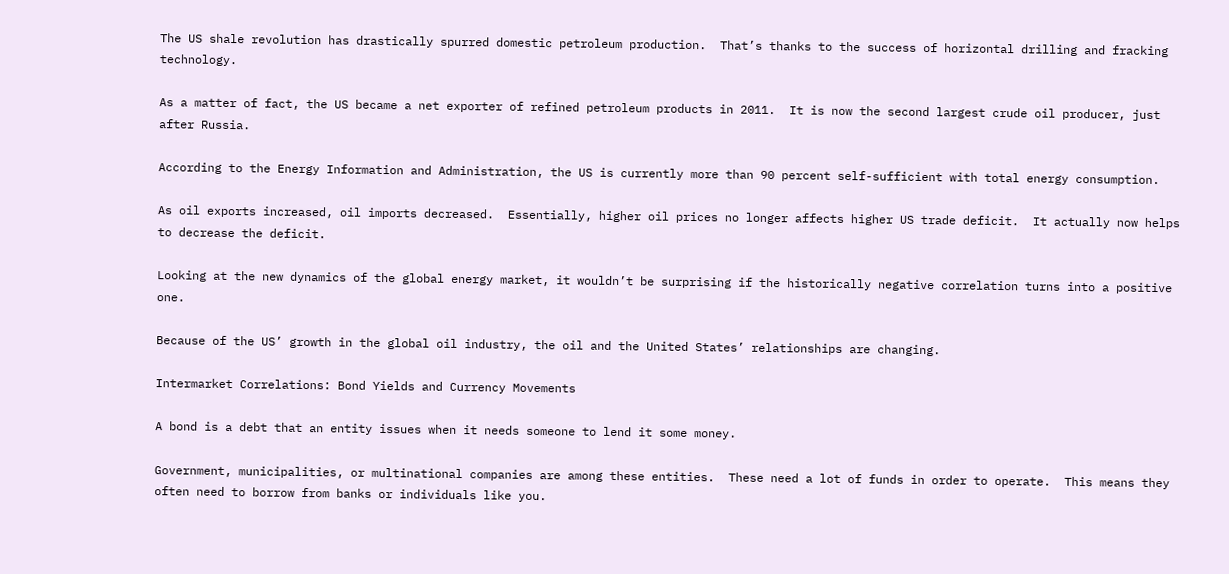The US shale revolution has drastically spurred domestic petroleum production.  That’s thanks to the success of horizontal drilling and fracking technology.

As a matter of fact, the US became a net exporter of refined petroleum products in 2011.  It is now the second largest crude oil producer, just after Russia.

According to the Energy Information and Administration, the US is currently more than 90 percent self-sufficient with total energy consumption.

As oil exports increased, oil imports decreased.  Essentially, higher oil prices no longer affects higher US trade deficit.  It actually now helps to decrease the deficit.

Looking at the new dynamics of the global energy market, it wouldn’t be surprising if the historically negative correlation turns into a positive one.

Because of the US’ growth in the global oil industry, the oil and the United States’ relationships are changing.

Intermarket Correlations: Bond Yields and Currency Movements

A bond is a debt that an entity issues when it needs someone to lend it some money.

Government, municipalities, or multinational companies are among these entities.  These need a lot of funds in order to operate.  This means they often need to borrow from banks or individuals like you.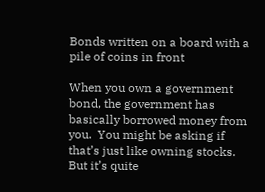Bonds written on a board with a pile of coins in front

When you own a government bond, the government has basically borrowed money from you.  You might be asking if that’s just like owning stocks.  But it’s quite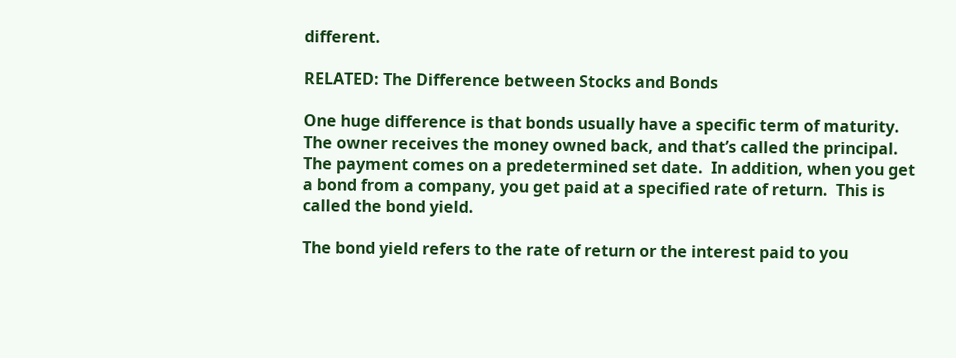different.

RELATED: The Difference between Stocks and Bonds

One huge difference is that bonds usually have a specific term of maturity.  The owner receives the money owned back, and that’s called the principal.  The payment comes on a predetermined set date.  In addition, when you get a bond from a company, you get paid at a specified rate of return.  This is called the bond yield.

The bond yield refers to the rate of return or the interest paid to you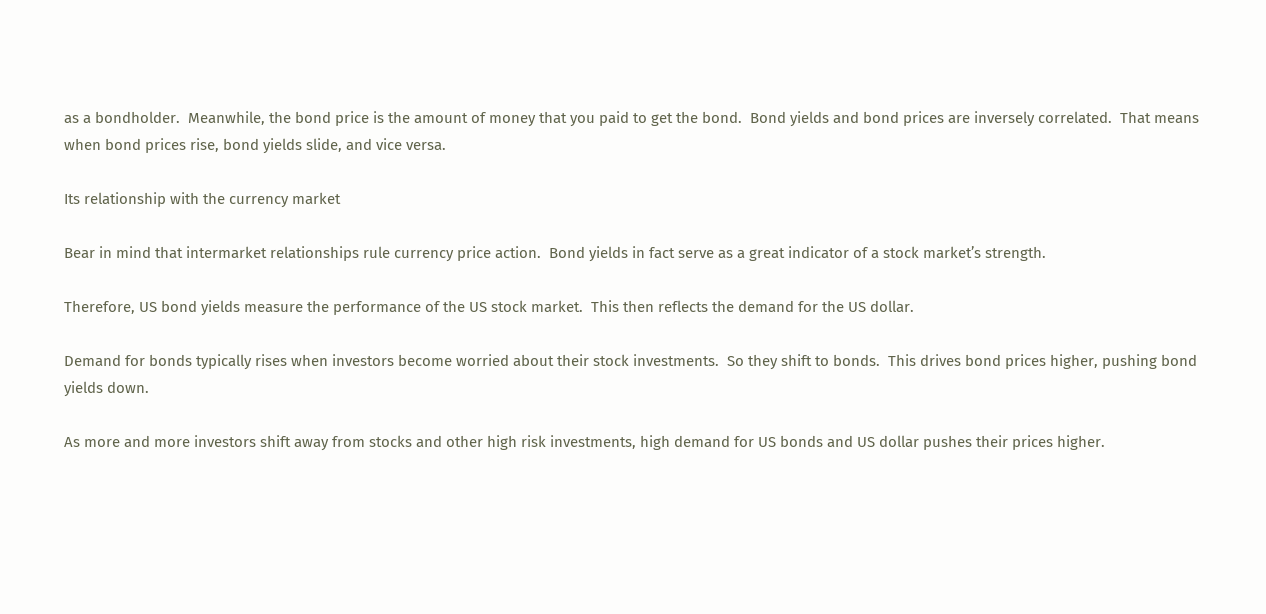as a bondholder.  Meanwhile, the bond price is the amount of money that you paid to get the bond.  Bond yields and bond prices are inversely correlated.  That means when bond prices rise, bond yields slide, and vice versa.

Its relationship with the currency market

Bear in mind that intermarket relationships rule currency price action.  Bond yields in fact serve as a great indicator of a stock market’s strength.

Therefore, US bond yields measure the performance of the US stock market.  This then reflects the demand for the US dollar.

Demand for bonds typically rises when investors become worried about their stock investments.  So they shift to bonds.  This drives bond prices higher, pushing bond yields down.

As more and more investors shift away from stocks and other high risk investments, high demand for US bonds and US dollar pushes their prices higher.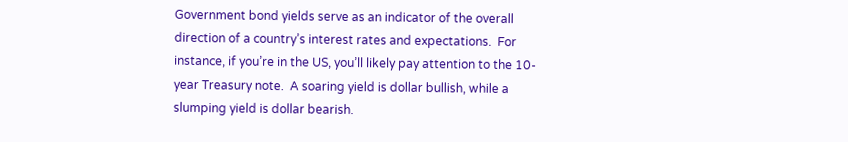Government bond yields serve as an indicator of the overall direction of a country’s interest rates and expectations.  For instance, if you’re in the US, you’ll likely pay attention to the 10-year Treasury note.  A soaring yield is dollar bullish, while a slumping yield is dollar bearish.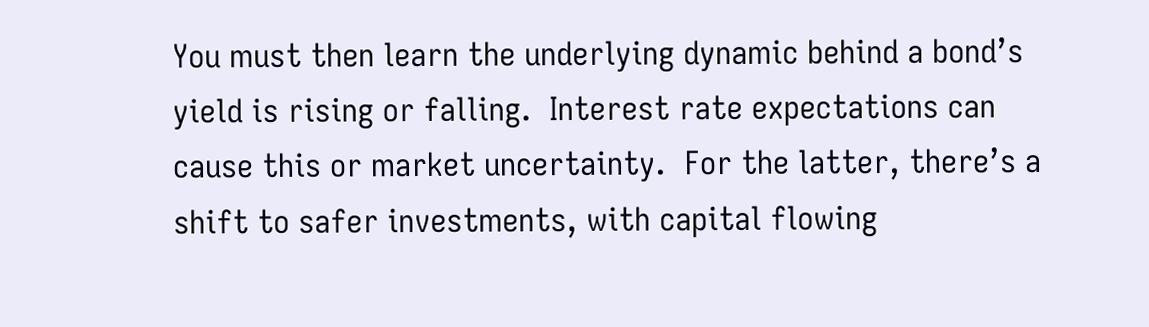You must then learn the underlying dynamic behind a bond’s yield is rising or falling.  Interest rate expectations can cause this or market uncertainty.  For the latter, there’s a shift to safer investments, with capital flowing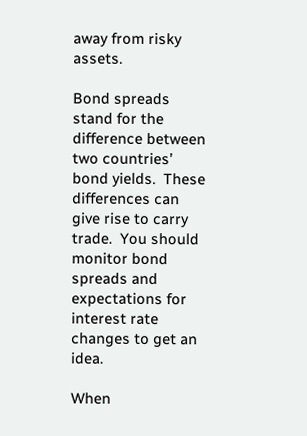away from risky assets.

Bond spreads stand for the difference between two countries’ bond yields.  These differences can give rise to carry trade.  You should monitor bond spreads and expectations for interest rate changes to get an idea.

When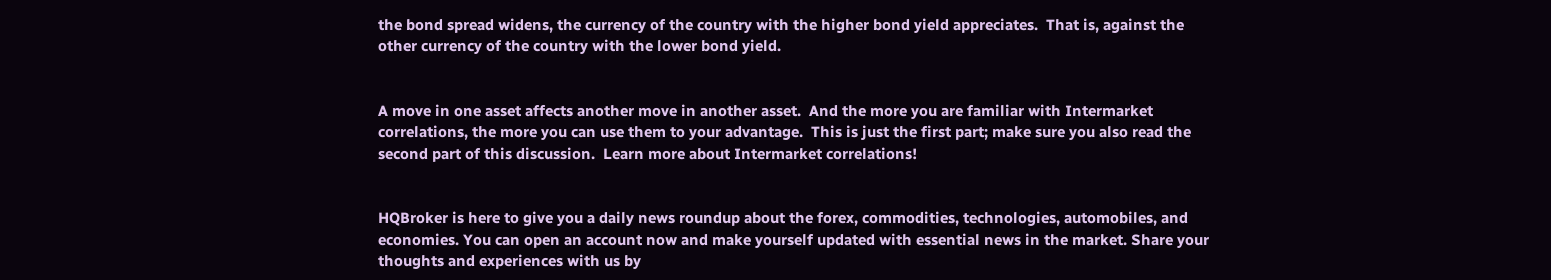the bond spread widens, the currency of the country with the higher bond yield appreciates.  That is, against the other currency of the country with the lower bond yield.


A move in one asset affects another move in another asset.  And the more you are familiar with Intermarket correlations, the more you can use them to your advantage.  This is just the first part; make sure you also read the second part of this discussion.  Learn more about Intermarket correlations!


HQBroker is here to give you a daily news roundup about the forex, commodities, technologies, automobiles, and economies. You can open an account now and make yourself updated with essential news in the market. Share your thoughts and experiences with us by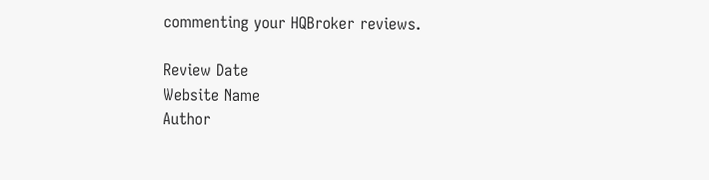commenting your HQBroker reviews.

Review Date
Website Name
Author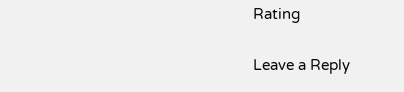Rating

Leave a Reply